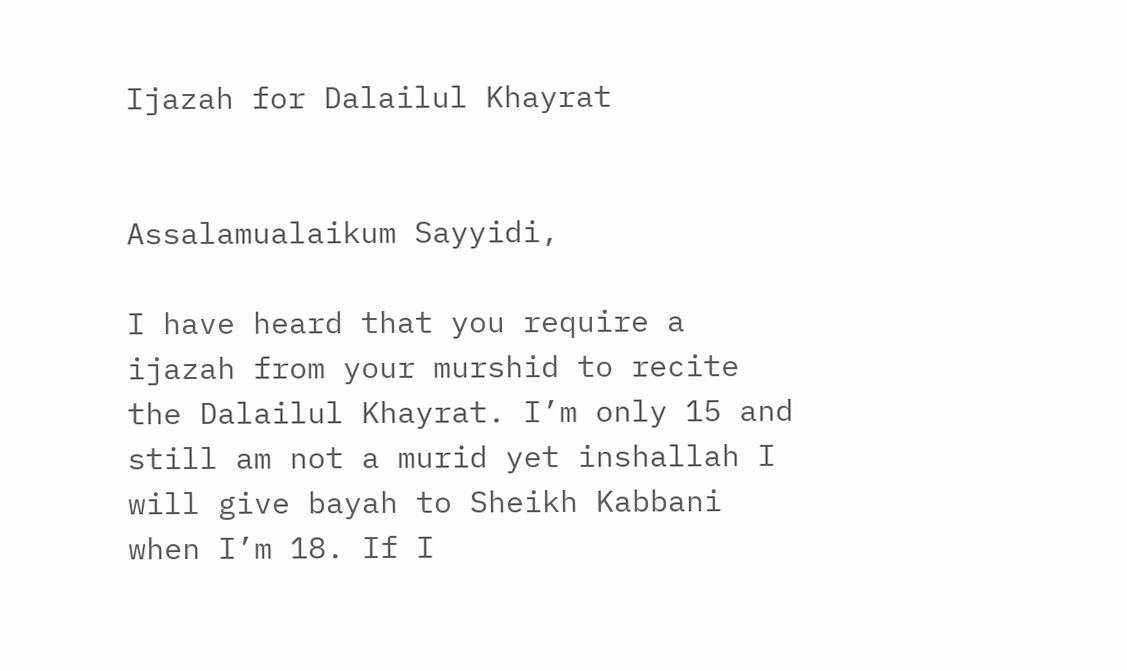Ijazah for Dalailul Khayrat


Assalamualaikum Sayyidi,

I have heard that you require a ijazah from your murshid to recite the Dalailul Khayrat. I’m only 15 and still am not a murid yet inshallah I will give bayah to Sheikh Kabbani when I’m 18. If I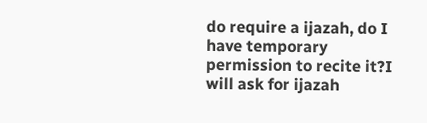do require a ijazah, do I have temporary permission to recite it?I will ask for ijazah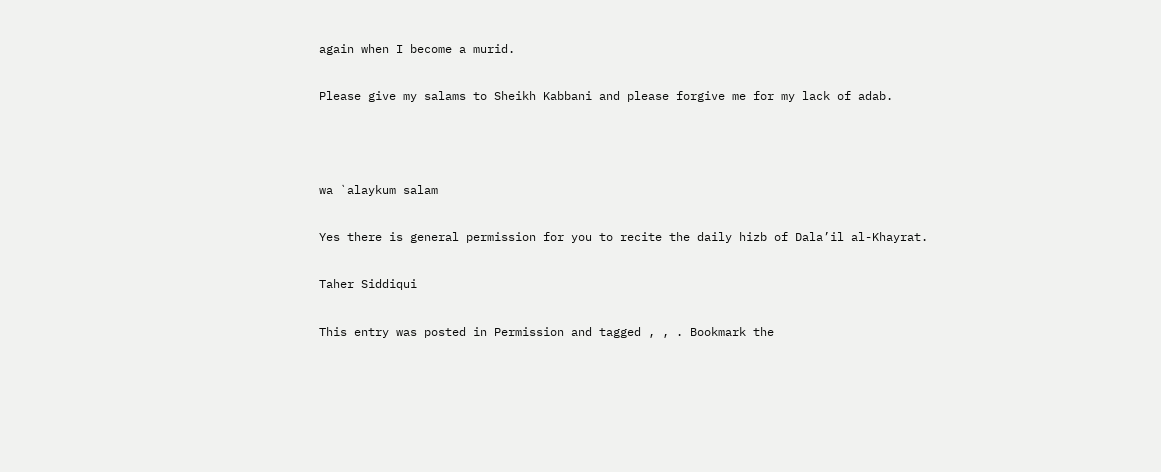again when I become a murid.

Please give my salams to Sheikh Kabbani and please forgive me for my lack of adab.



wa `alaykum salam

Yes there is general permission for you to recite the daily hizb of Dala’il al-Khayrat.

Taher Siddiqui

This entry was posted in Permission and tagged , , . Bookmark the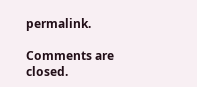permalink.

Comments are closed.